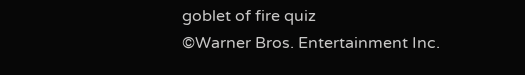goblet of fire quiz
©Warner Bros. Entertainment Inc.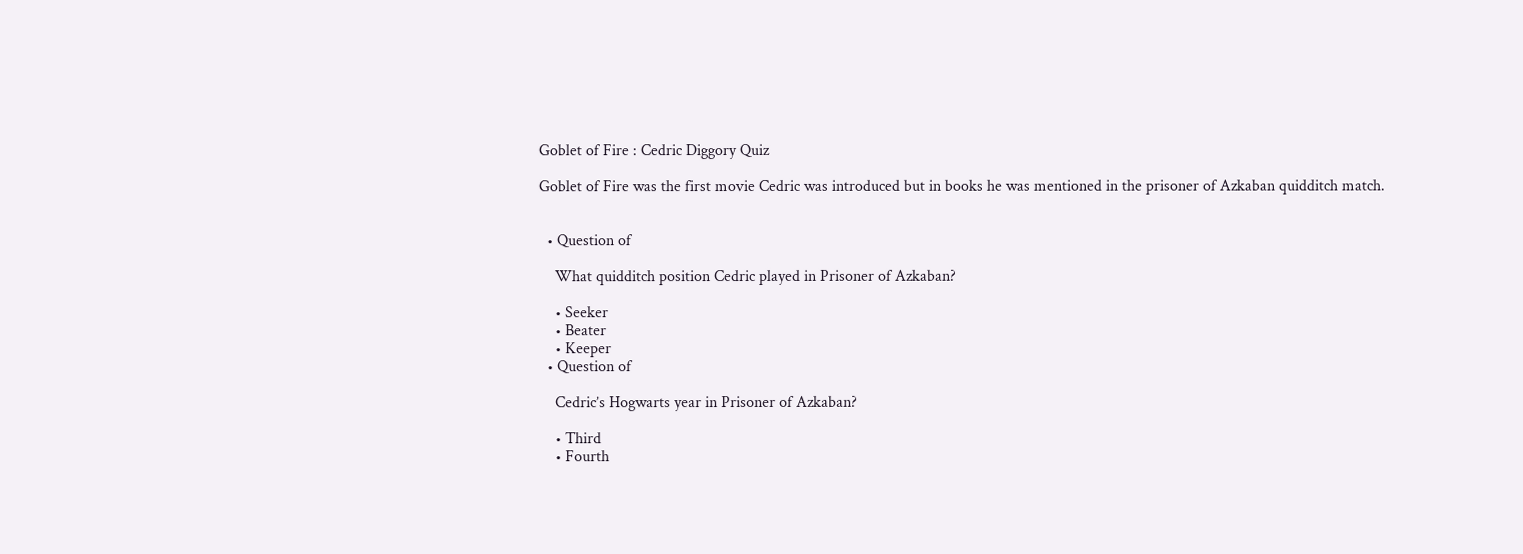Goblet of Fire : Cedric Diggory Quiz

Goblet of Fire was the first movie Cedric was introduced but in books he was mentioned in the prisoner of Azkaban quidditch match.


  • Question of

    What quidditch position Cedric played in Prisoner of Azkaban?

    • Seeker
    • Beater
    • Keeper
  • Question of

    Cedric’s Hogwarts year in Prisoner of Azkaban?

    • Third
    • Fourth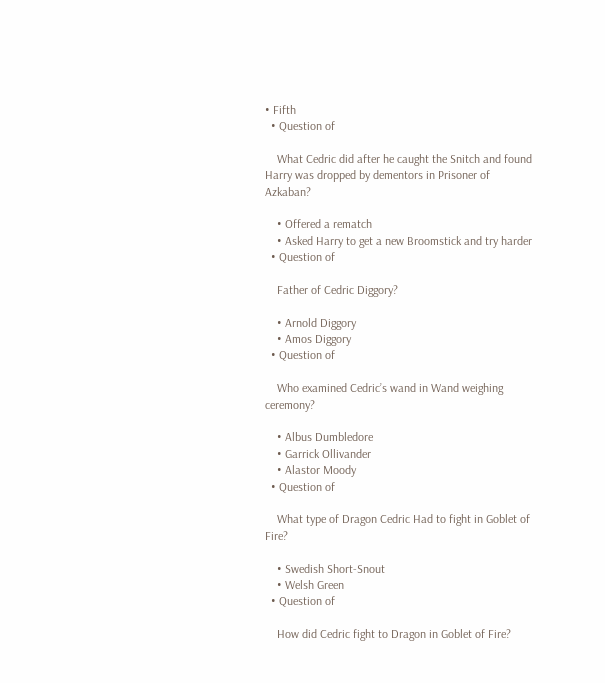• Fifth
  • Question of

    What Cedric did after he caught the Snitch and found Harry was dropped by dementors in Prisoner of Azkaban?

    • Offered a rematch
    • Asked Harry to get a new Broomstick and try harder
  • Question of

    Father of Cedric Diggory?

    • Arnold Diggory
    • Amos Diggory
  • Question of

    Who examined Cedric’s wand in Wand weighing ceremony?

    • Albus Dumbledore
    • Garrick Ollivander
    • Alastor Moody
  • Question of

    What type of Dragon Cedric Had to fight in Goblet of Fire?

    • Swedish Short-Snout
    • Welsh Green
  • Question of

    How did Cedric fight to Dragon in Goblet of Fire?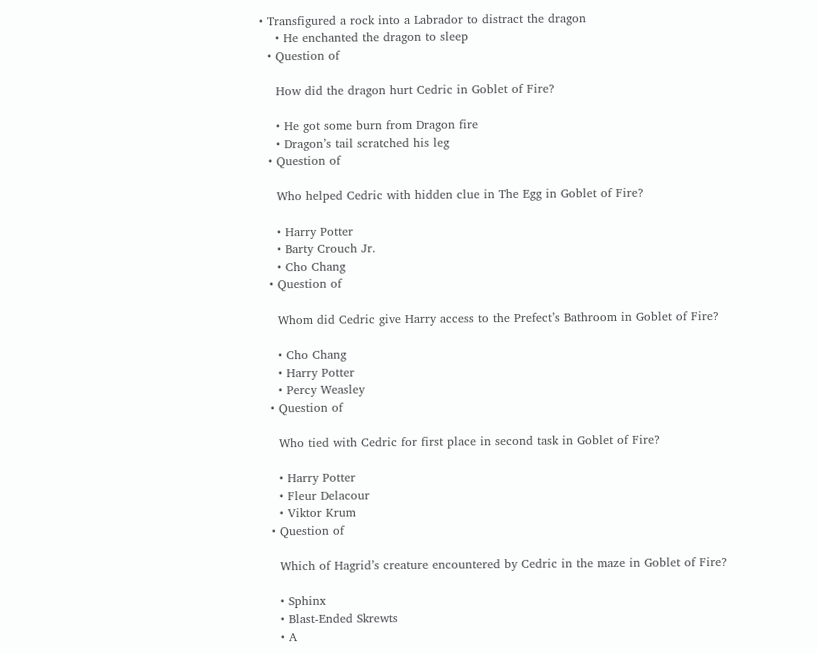• Transfigured a rock into a Labrador to distract the dragon
    • He enchanted the dragon to sleep
  • Question of

    How did the dragon hurt Cedric in Goblet of Fire?

    • He got some burn from Dragon fire
    • Dragon’s tail scratched his leg
  • Question of

    Who helped Cedric with hidden clue in The Egg in Goblet of Fire?

    • Harry Potter
    • Barty Crouch Jr.
    • Cho Chang
  • Question of

    Whom did Cedric give Harry access to the Prefect’s Bathroom in Goblet of Fire?

    • Cho Chang
    • Harry Potter
    • Percy Weasley
  • Question of

    Who tied with Cedric for first place in second task in Goblet of Fire?

    • Harry Potter
    • Fleur Delacour
    • Viktor Krum
  • Question of

    Which of Hagrid’s creature encountered by Cedric in the maze in Goblet of Fire?

    • Sphinx
    • Blast-Ended Skrewts
    • A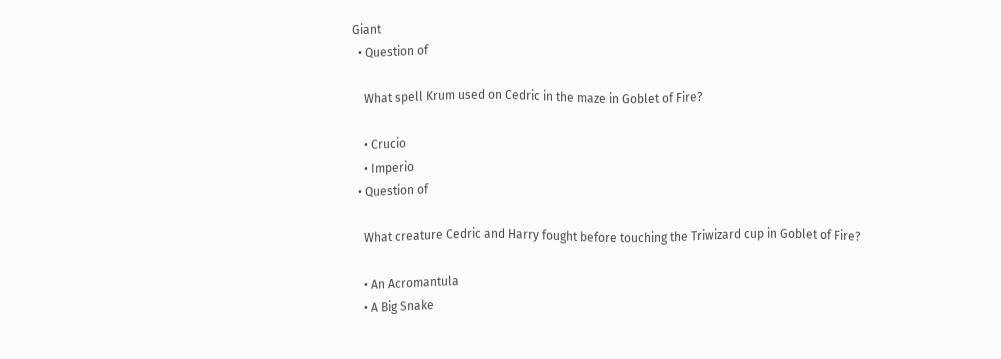Giant
  • Question of

    What spell Krum used on Cedric in the maze in Goblet of Fire?

    • Crucio
    • Imperio
  • Question of

    What creature Cedric and Harry fought before touching the Triwizard cup in Goblet of Fire?

    • An Acromantula
    • A Big Snake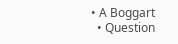• A Boggart
  • Question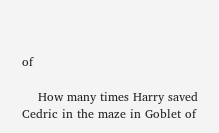of

    How many times Harry saved Cedric in the maze in Goblet of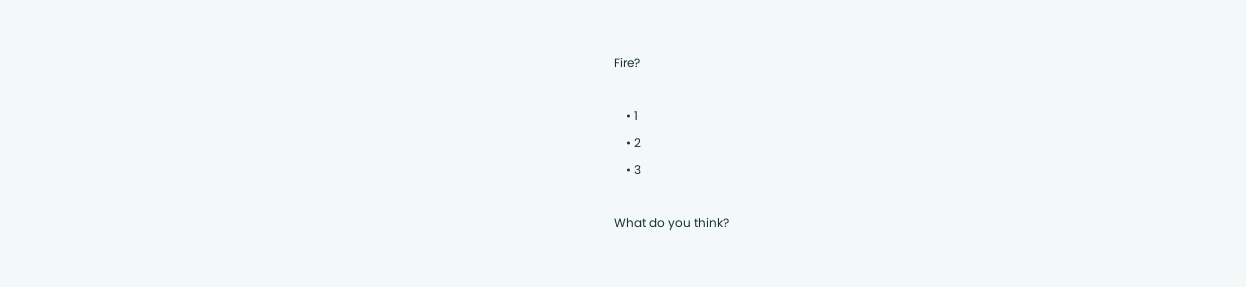Fire?

    • 1
    • 2
    • 3

What do you think?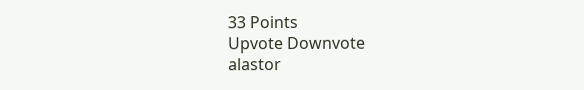33 Points
Upvote Downvote
alastor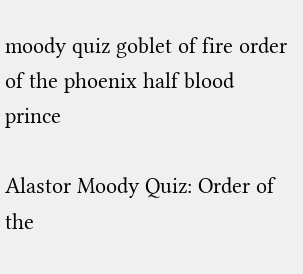moody quiz goblet of fire order of the phoenix half blood prince

Alastor Moody Quiz: Order of the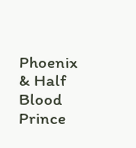Phoenix & Half Blood Prince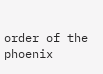order of the phoenix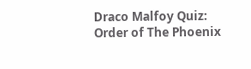Draco Malfoy Quiz: Order of The Phoenix